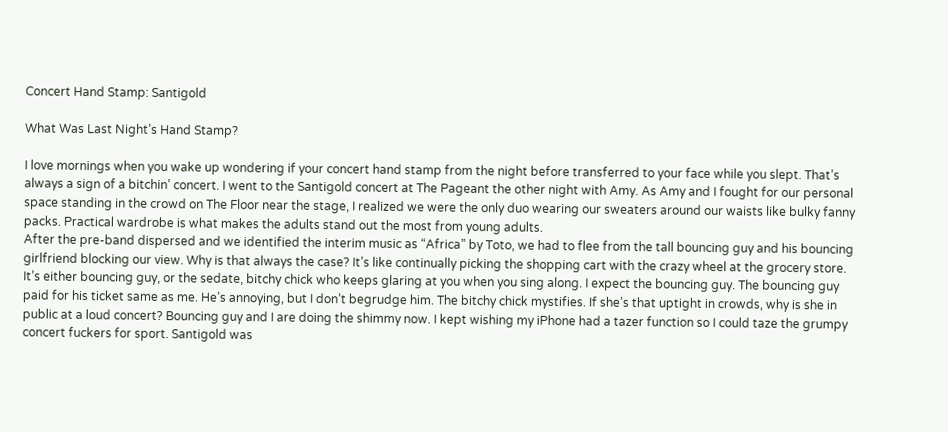Concert Hand Stamp: Santigold

What Was Last Night’s Hand Stamp?

I love mornings when you wake up wondering if your concert hand stamp from the night before transferred to your face while you slept. That’s always a sign of a bitchin’ concert. I went to the Santigold concert at The Pageant the other night with Amy. As Amy and I fought for our personal space standing in the crowd on The Floor near the stage, I realized we were the only duo wearing our sweaters around our waists like bulky fanny packs. Practical wardrobe is what makes the adults stand out the most from young adults.
After the pre-band dispersed and we identified the interim music as “Africa” by Toto, we had to flee from the tall bouncing guy and his bouncing girlfriend blocking our view. Why is that always the case? It’s like continually picking the shopping cart with the crazy wheel at the grocery store. It’s either bouncing guy, or the sedate, bitchy chick who keeps glaring at you when you sing along. I expect the bouncing guy. The bouncing guy paid for his ticket same as me. He’s annoying, but I don’t begrudge him. The bitchy chick mystifies. If she’s that uptight in crowds, why is she in public at a loud concert? Bouncing guy and I are doing the shimmy now. I kept wishing my iPhone had a tazer function so I could taze the grumpy concert fuckers for sport. Santigold was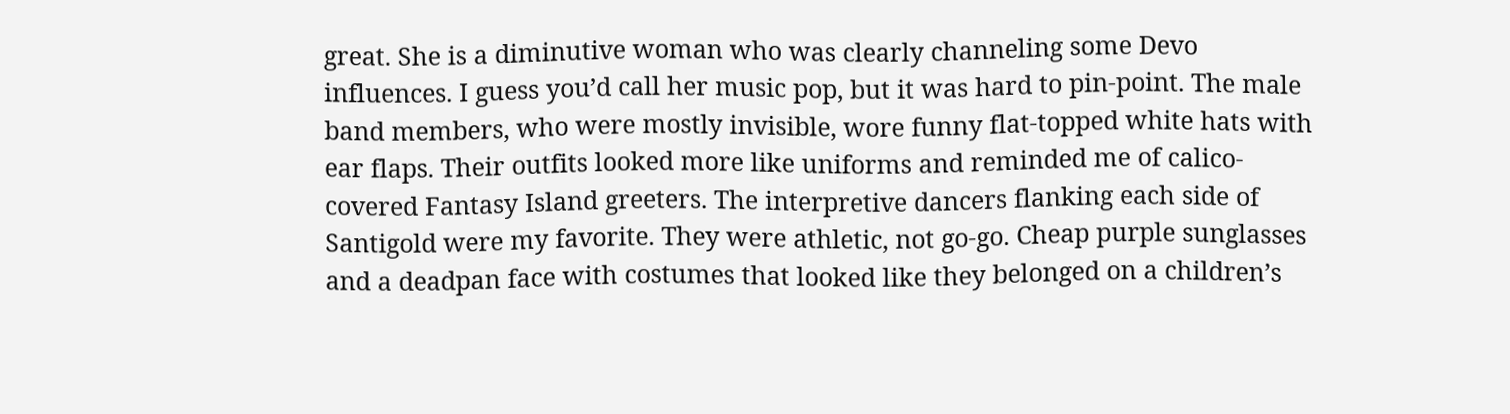great. She is a diminutive woman who was clearly channeling some Devo influences. I guess you’d call her music pop, but it was hard to pin-point. The male band members, who were mostly invisible, wore funny flat-topped white hats with ear flaps. Their outfits looked more like uniforms and reminded me of calico-covered Fantasy Island greeters. The interpretive dancers flanking each side of Santigold were my favorite. They were athletic, not go-go. Cheap purple sunglasses and a deadpan face with costumes that looked like they belonged on a children’s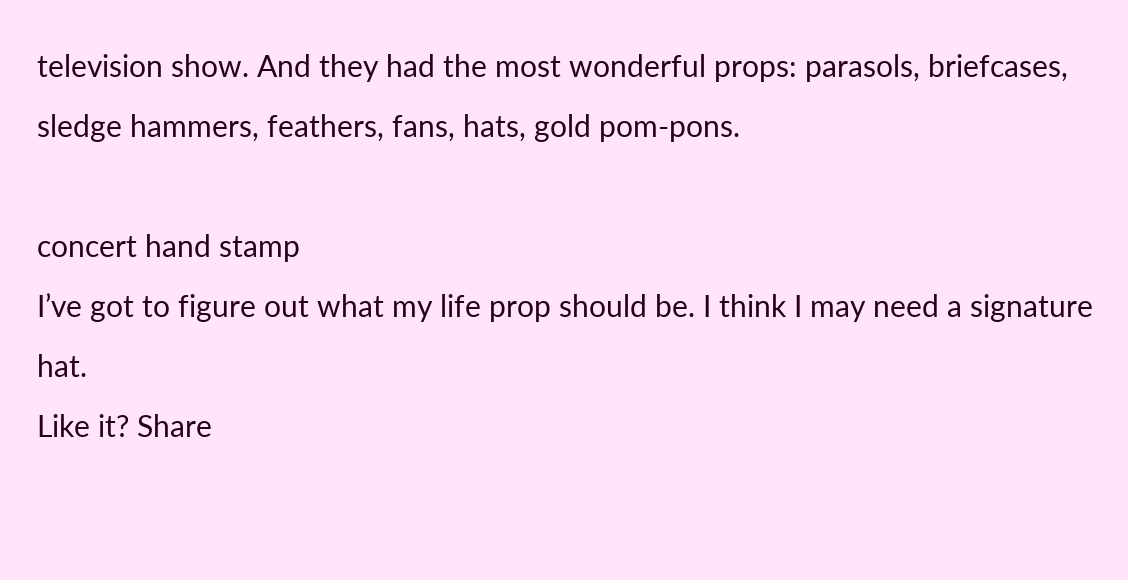television show. And they had the most wonderful props: parasols, briefcases, sledge hammers, feathers, fans, hats, gold pom-pons.

concert hand stamp
I’ve got to figure out what my life prop should be. I think I may need a signature hat.
Like it? Share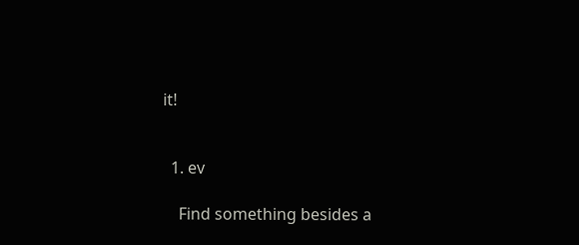it!


  1. ev

    Find something besides a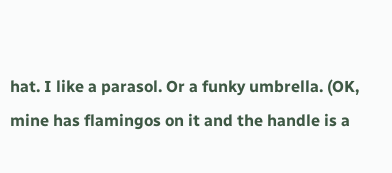hat. I like a parasol. Or a funky umbrella. (OK, mine has flamingos on it and the handle is a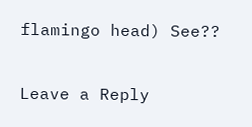flamingo head) See??

Leave a Reply